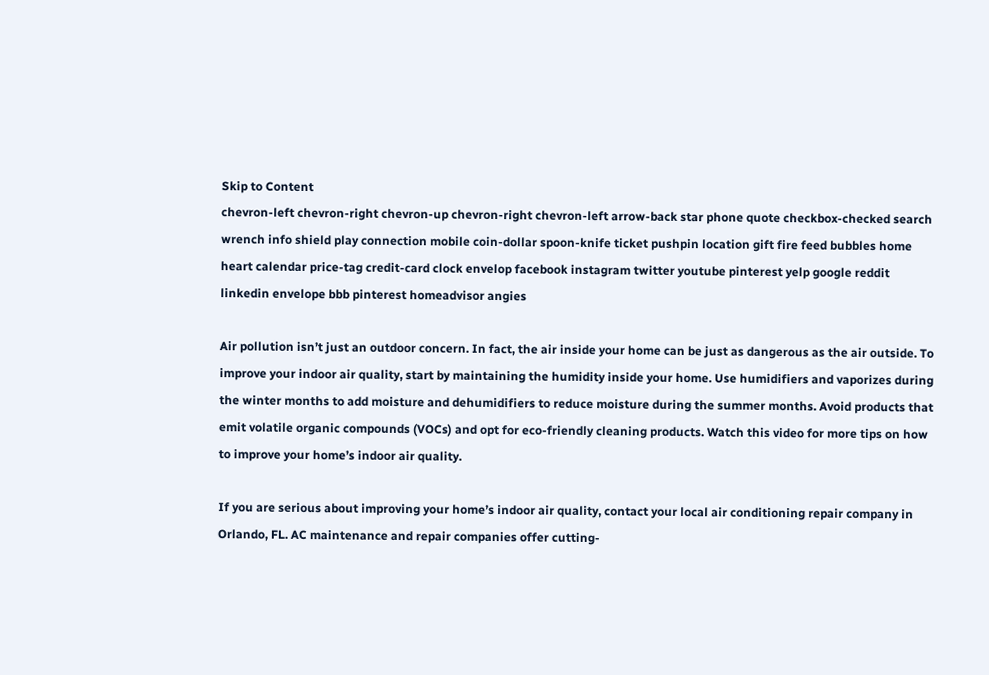Skip to Content
chevron-left chevron-right chevron-up chevron-right chevron-left arrow-back star phone quote checkbox-checked search wrench info shield play connection mobile coin-dollar spoon-knife ticket pushpin location gift fire feed bubbles home heart calendar price-tag credit-card clock envelop facebook instagram twitter youtube pinterest yelp google reddit linkedin envelope bbb pinterest homeadvisor angies

Air pollution isn’t just an outdoor concern. In fact, the air inside your home can be just as dangerous as the air outside. To improve your indoor air quality, start by maintaining the humidity inside your home. Use humidifiers and vaporizes during the winter months to add moisture and dehumidifiers to reduce moisture during the summer months. Avoid products that emit volatile organic compounds (VOCs) and opt for eco-friendly cleaning products. Watch this video for more tips on how to improve your home’s indoor air quality.

If you are serious about improving your home’s indoor air quality, contact your local air conditioning repair company in Orlando, FL. AC maintenance and repair companies offer cutting-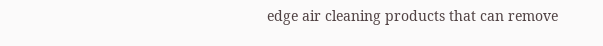edge air cleaning products that can remove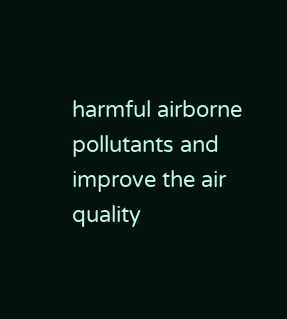harmful airborne pollutants and improve the air quality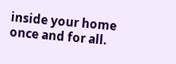inside your home once and for all.